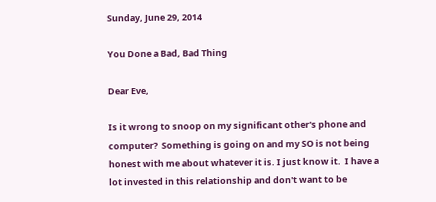Sunday, June 29, 2014

You Done a Bad, Bad Thing

Dear Eve,

Is it wrong to snoop on my significant other's phone and computer?  Something is going on and my SO is not being honest with me about whatever it is. I just know it.  I have a lot invested in this relationship and don't want to be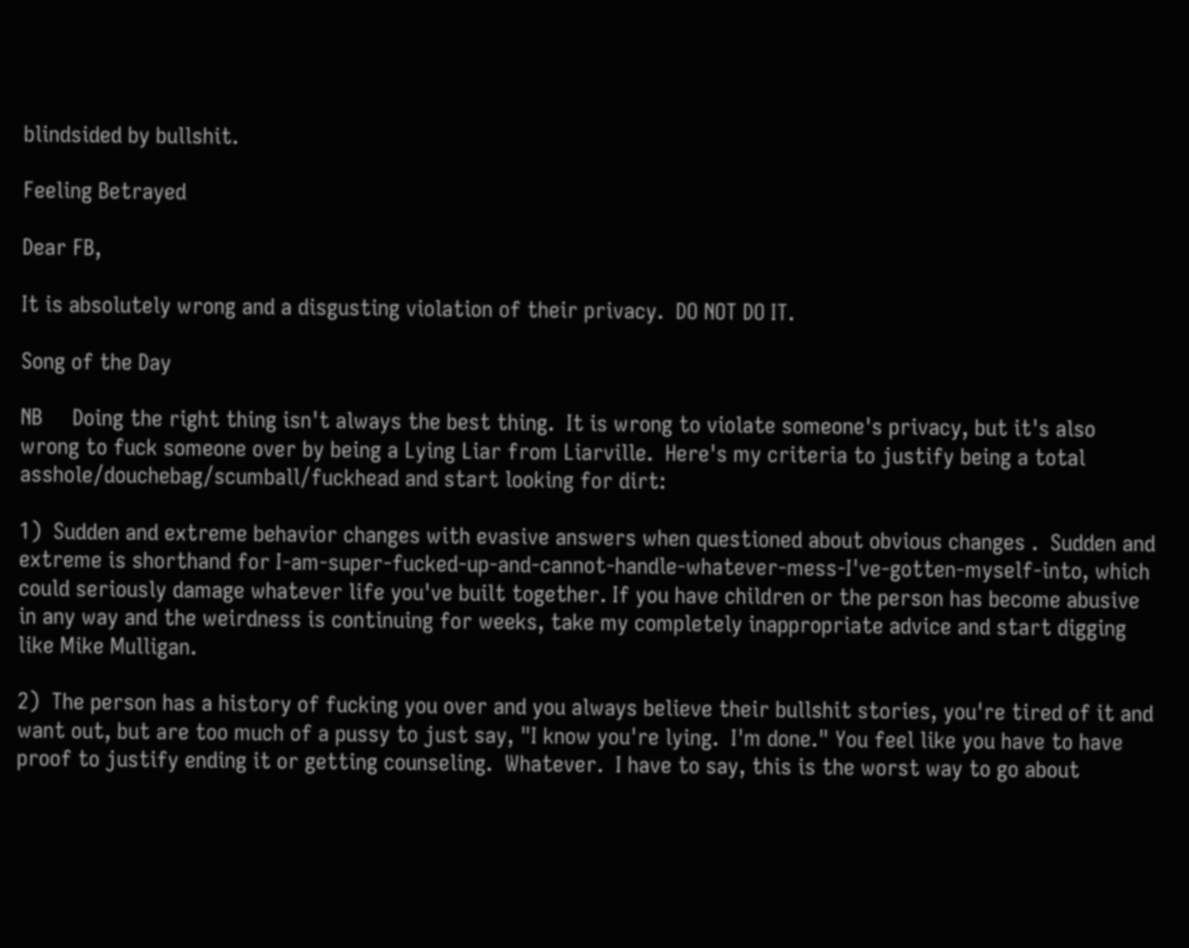blindsided by bullshit.

Feeling Betrayed

Dear FB,

It is absolutely wrong and a disgusting violation of their privacy.  DO NOT DO IT.

Song of the Day

NB     Doing the right thing isn't always the best thing.  It is wrong to violate someone's privacy, but it's also wrong to fuck someone over by being a Lying Liar from Liarville.  Here's my criteria to justify being a total asshole/douchebag/scumball/fuckhead and start looking for dirt:

1)  Sudden and extreme behavior changes with evasive answers when questioned about obvious changes .  Sudden and extreme is shorthand for I-am-super-fucked-up-and-cannot-handle-whatever-mess-I've-gotten-myself-into, which could seriously damage whatever life you've built together. If you have children or the person has become abusive in any way and the weirdness is continuing for weeks, take my completely inappropriate advice and start digging like Mike Mulligan.

2)  The person has a history of fucking you over and you always believe their bullshit stories, you're tired of it and want out, but are too much of a pussy to just say, "I know you're lying.  I'm done." You feel like you have to have proof to justify ending it or getting counseling.  Whatever.  I have to say, this is the worst way to go about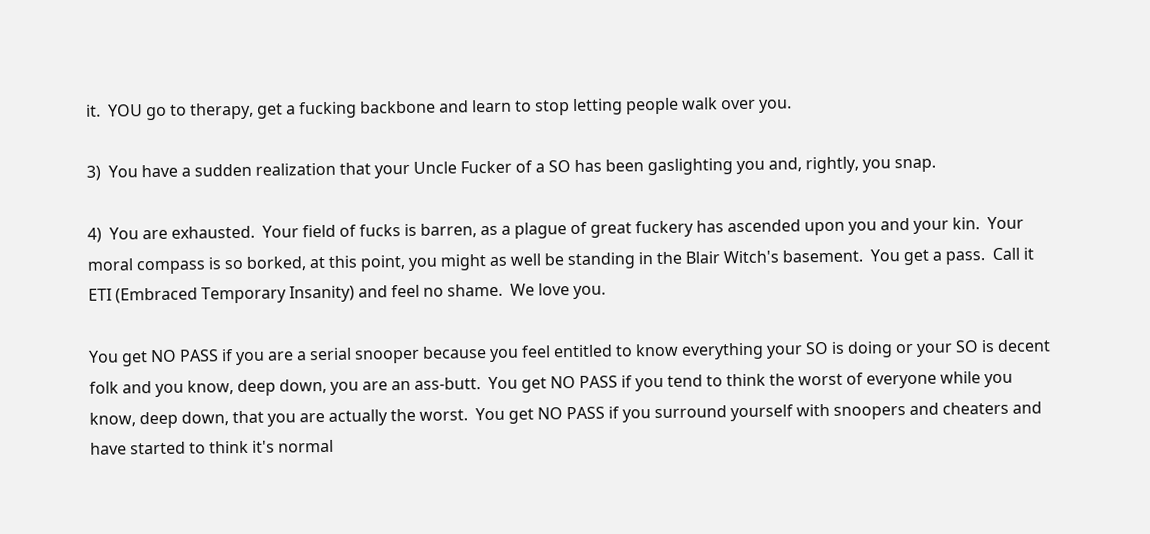it.  YOU go to therapy, get a fucking backbone and learn to stop letting people walk over you.

3)  You have a sudden realization that your Uncle Fucker of a SO has been gaslighting you and, rightly, you snap.

4)  You are exhausted.  Your field of fucks is barren, as a plague of great fuckery has ascended upon you and your kin.  Your moral compass is so borked, at this point, you might as well be standing in the Blair Witch's basement.  You get a pass.  Call it ETI (Embraced Temporary Insanity) and feel no shame.  We love you.

You get NO PASS if you are a serial snooper because you feel entitled to know everything your SO is doing or your SO is decent folk and you know, deep down, you are an ass-butt.  You get NO PASS if you tend to think the worst of everyone while you know, deep down, that you are actually the worst.  You get NO PASS if you surround yourself with snoopers and cheaters and have started to think it's normal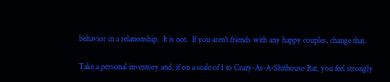behavior in a relationship.  It is not.  If you aren't friends with any happy couples, change that.

Take a personal inventory and, if on a scale of 1 to Crazy-As-A-Shithouse-Rat, you feel strongly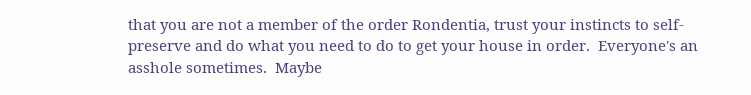that you are not a member of the order Rondentia, trust your instincts to self-preserve and do what you need to do to get your house in order.  Everyone's an asshole sometimes.  Maybe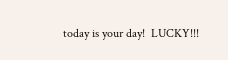today is your day!  LUCKY!!!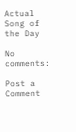Actual Song of the Day

No comments:

Post a Comment